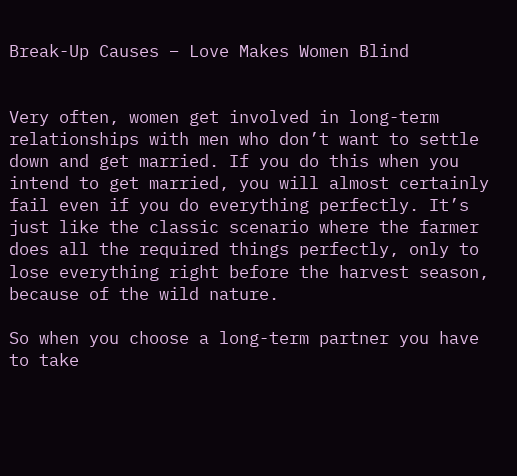Break-Up Causes – Love Makes Women Blind


Very often, women get involved in long-term relationships with men who don’t want to settle down and get married. If you do this when you intend to get married, you will almost certainly fail even if you do everything perfectly. It’s just like the classic scenario where the farmer does all the required things perfectly, only to lose everything right before the harvest season, because of the wild nature.

So when you choose a long-term partner you have to take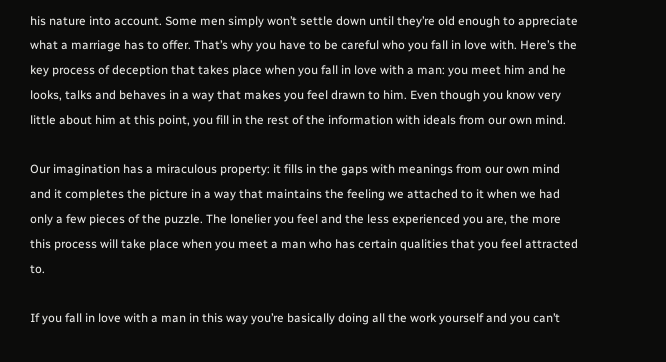his nature into account. Some men simply won’t settle down until they’re old enough to appreciate what a marriage has to offer. That’s why you have to be careful who you fall in love with. Here’s the key process of deception that takes place when you fall in love with a man: you meet him and he looks, talks and behaves in a way that makes you feel drawn to him. Even though you know very little about him at this point, you fill in the rest of the information with ideals from our own mind.

Our imagination has a miraculous property: it fills in the gaps with meanings from our own mind and it completes the picture in a way that maintains the feeling we attached to it when we had only a few pieces of the puzzle. The lonelier you feel and the less experienced you are, the more this process will take place when you meet a man who has certain qualities that you feel attracted to.

If you fall in love with a man in this way you’re basically doing all the work yourself and you can’t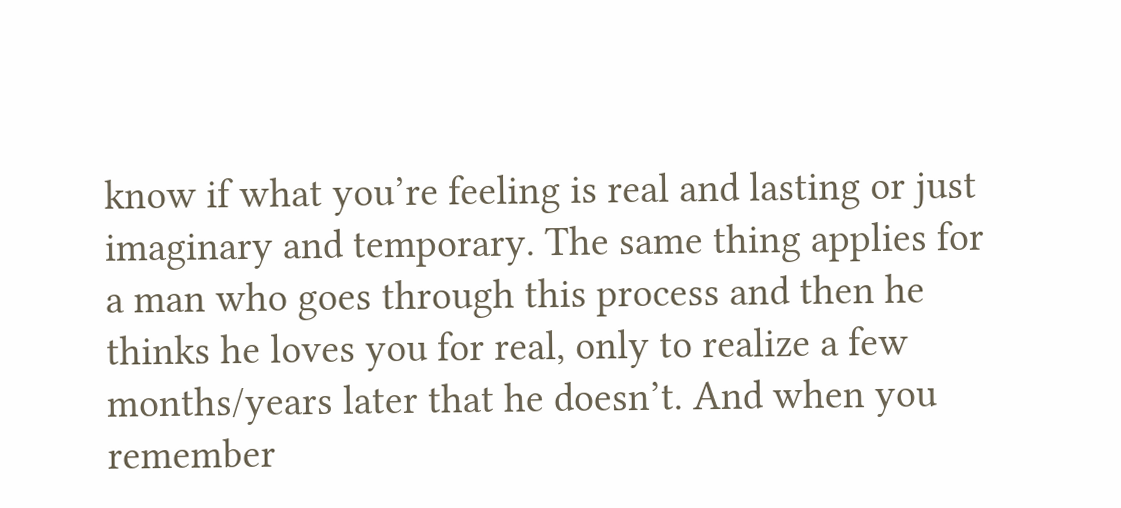know if what you’re feeling is real and lasting or just imaginary and temporary. The same thing applies for a man who goes through this process and then he thinks he loves you for real, only to realize a few months/years later that he doesn’t. And when you remember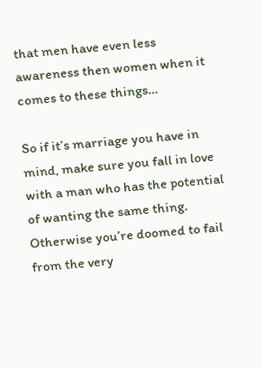that men have even less awareness then women when it comes to these things…

So if it’s marriage you have in mind, make sure you fall in love with a man who has the potential of wanting the same thing. Otherwise you’re doomed to fail from the very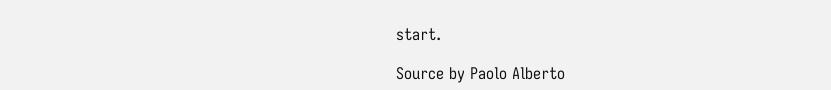start.

Source by Paolo Alberto